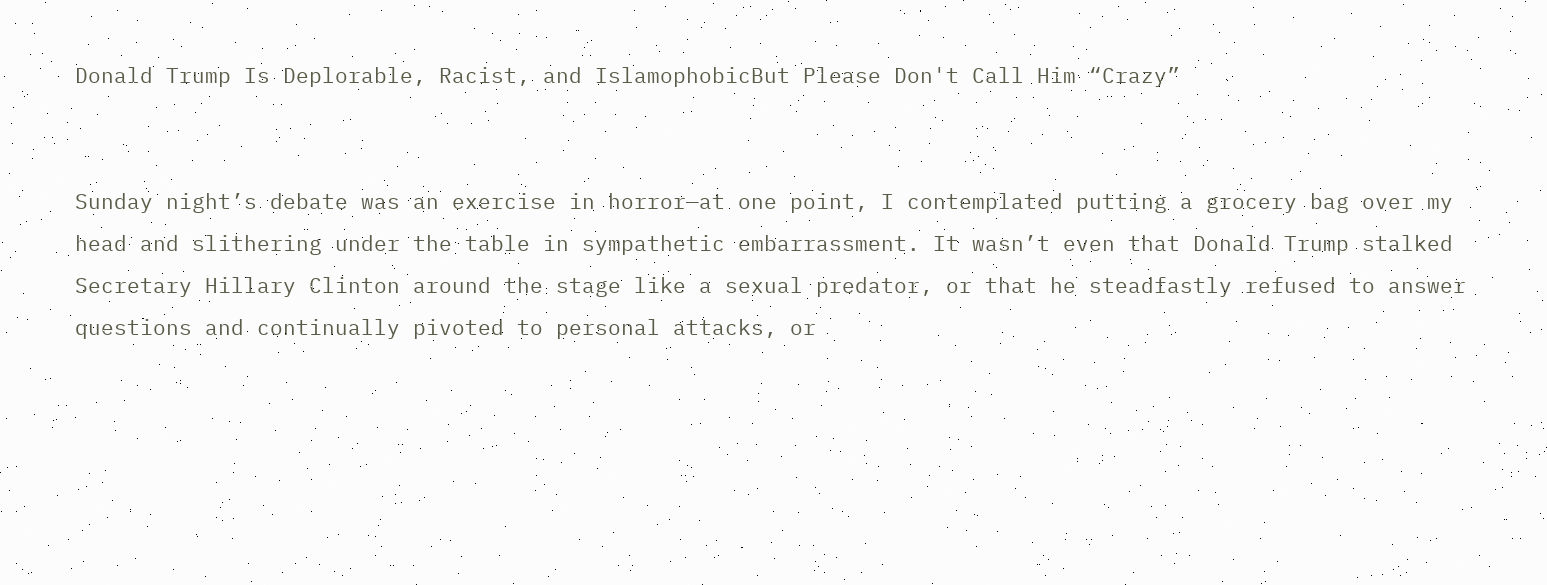Donald Trump Is Deplorable, Racist, and IslamophobicBut Please Don't Call Him “Crazy”


Sunday night’s debate was an exercise in horror—at one point, I contemplated putting a grocery bag over my head and slithering under the table in sympathetic embarrassment. It wasn’t even that Donald Trump stalked Secretary Hillary Clinton around the stage like a sexual predator, or that he steadfastly refused to answer questions and continually pivoted to personal attacks, or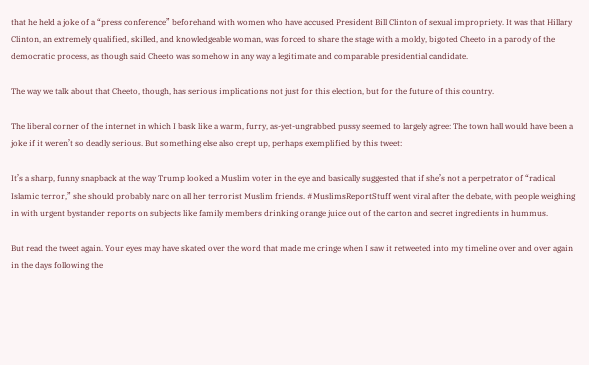that he held a joke of a “press conference” beforehand with women who have accused President Bill Clinton of sexual impropriety. It was that Hillary Clinton, an extremely qualified, skilled, and knowledgeable woman, was forced to share the stage with a moldy, bigoted Cheeto in a parody of the democratic process, as though said Cheeto was somehow in any way a legitimate and comparable presidential candidate.

The way we talk about that Cheeto, though, has serious implications not just for this election, but for the future of this country.

The liberal corner of the internet in which I bask like a warm, furry, as-yet-ungrabbed pussy seemed to largely agree: The town hall would have been a joke if it weren’t so deadly serious. But something else also crept up, perhaps exemplified by this tweet:

It’s a sharp, funny snapback at the way Trump looked a Muslim voter in the eye and basically suggested that if she’s not a perpetrator of “radical Islamic terror,” she should probably narc on all her terrorist Muslim friends. #MuslimsReportStuff went viral after the debate, with people weighing in with urgent bystander reports on subjects like family members drinking orange juice out of the carton and secret ingredients in hummus.

But read the tweet again. Your eyes may have skated over the word that made me cringe when I saw it retweeted into my timeline over and over again in the days following the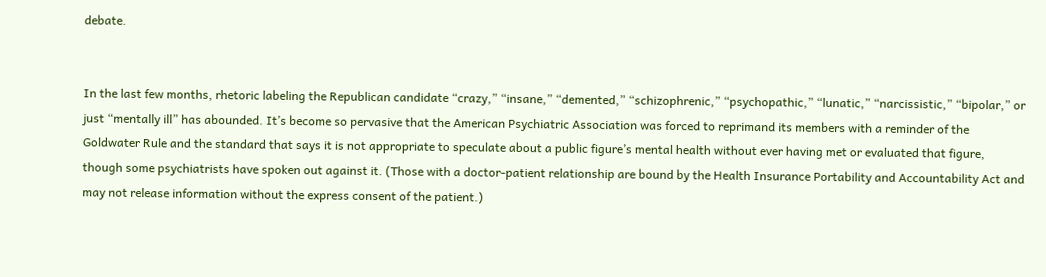debate.


In the last few months, rhetoric labeling the Republican candidate “crazy,” “insane,” “demented,” “schizophrenic,” “psychopathic,” “lunatic,” “narcissistic,” “bipolar,” or just “mentally ill” has abounded. It’s become so pervasive that the American Psychiatric Association was forced to reprimand its members with a reminder of the Goldwater Rule and the standard that says it is not appropriate to speculate about a public figure’s mental health without ever having met or evaluated that figure, though some psychiatrists have spoken out against it. (Those with a doctor-patient relationship are bound by the Health Insurance Portability and Accountability Act and may not release information without the express consent of the patient.)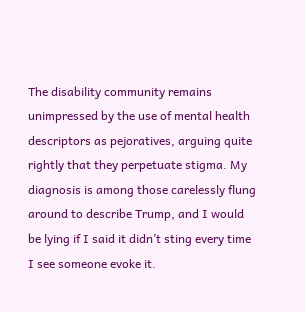The disability community remains unimpressed by the use of mental health descriptors as pejoratives, arguing quite rightly that they perpetuate stigma. My diagnosis is among those carelessly flung around to describe Trump, and I would be lying if I said it didn’t sting every time I see someone evoke it.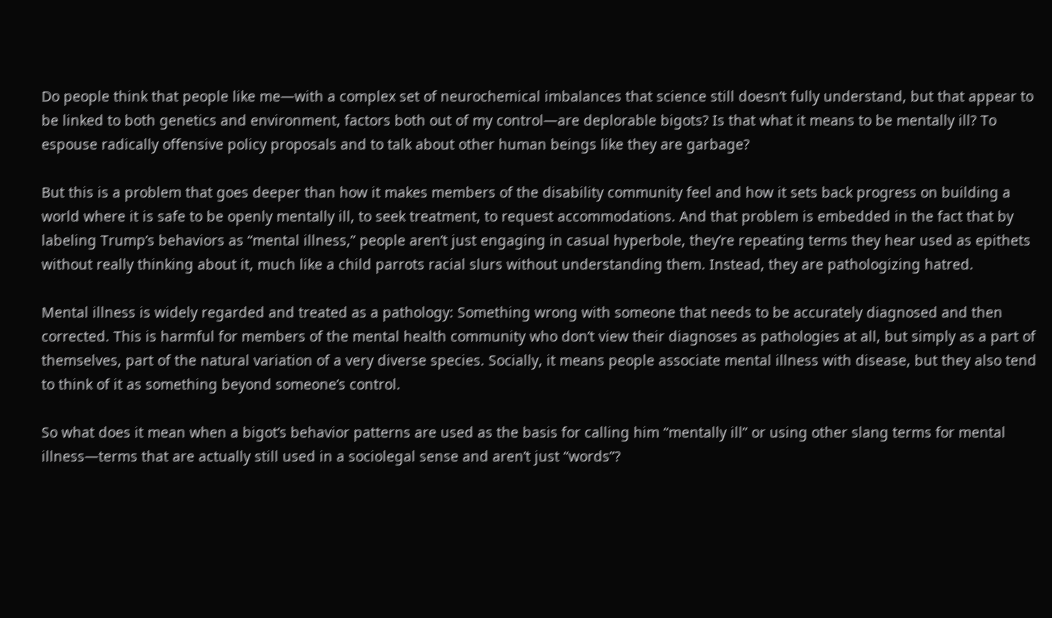Do people think that people like me—with a complex set of neurochemical imbalances that science still doesn’t fully understand, but that appear to be linked to both genetics and environment, factors both out of my control—are deplorable bigots? Is that what it means to be mentally ill? To espouse radically offensive policy proposals and to talk about other human beings like they are garbage?

But this is a problem that goes deeper than how it makes members of the disability community feel and how it sets back progress on building a world where it is safe to be openly mentally ill, to seek treatment, to request accommodations. And that problem is embedded in the fact that by labeling Trump’s behaviors as “mental illness,” people aren’t just engaging in casual hyperbole, they’re repeating terms they hear used as epithets without really thinking about it, much like a child parrots racial slurs without understanding them. Instead, they are pathologizing hatred.

Mental illness is widely regarded and treated as a pathology: Something wrong with someone that needs to be accurately diagnosed and then corrected. This is harmful for members of the mental health community who don’t view their diagnoses as pathologies at all, but simply as a part of themselves, part of the natural variation of a very diverse species. Socially, it means people associate mental illness with disease, but they also tend to think of it as something beyond someone’s control.

So what does it mean when a bigot’s behavior patterns are used as the basis for calling him “mentally ill” or using other slang terms for mental illness—terms that are actually still used in a sociolegal sense and aren’t just “words”?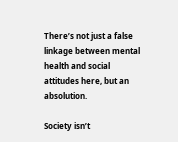There’s not just a false linkage between mental health and social attitudes here, but an absolution.

Society isn’t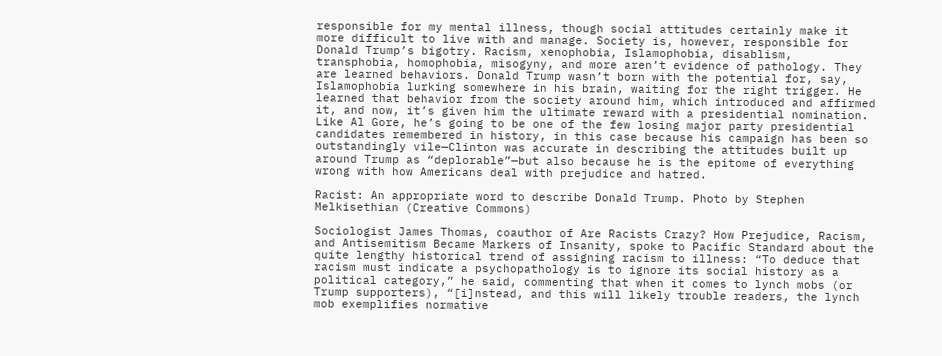responsible for my mental illness, though social attitudes certainly make it more difficult to live with and manage. Society is, however, responsible for Donald Trump’s bigotry. Racism, xenophobia, Islamophobia, disablism, transphobia, homophobia, misogyny, and more aren’t evidence of pathology. They are learned behaviors. Donald Trump wasn’t born with the potential for, say, Islamophobia lurking somewhere in his brain, waiting for the right trigger. He learned that behavior from the society around him, which introduced and affirmed it, and now, it’s given him the ultimate reward with a presidential nomination. Like Al Gore, he’s going to be one of the few losing major party presidential candidates remembered in history, in this case because his campaign has been so outstandingly vile—Clinton was accurate in describing the attitudes built up around Trump as “deplorable”—but also because he is the epitome of everything wrong with how Americans deal with prejudice and hatred.

Racist: An appropriate word to describe Donald Trump. Photo by Stephen Melkisethian (Creative Commons)

Sociologist James Thomas, coauthor of Are Racists Crazy? How Prejudice, Racism, and Antisemitism Became Markers of Insanity, spoke to Pacific Standard about the quite lengthy historical trend of assigning racism to illness: “To deduce that racism must indicate a psychopathology is to ignore its social history as a political category,” he said, commenting that when it comes to lynch mobs (or Trump supporters), “[i]nstead, and this will likely trouble readers, the lynch mob exemplifies normative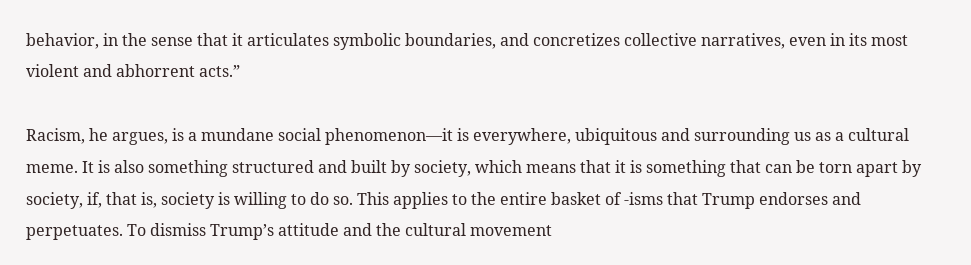behavior, in the sense that it articulates symbolic boundaries, and concretizes collective narratives, even in its most violent and abhorrent acts.”

Racism, he argues, is a mundane social phenomenon—it is everywhere, ubiquitous and surrounding us as a cultural meme. It is also something structured and built by society, which means that it is something that can be torn apart by society, if, that is, society is willing to do so. This applies to the entire basket of -isms that Trump endorses and perpetuates. To dismiss Trump’s attitude and the cultural movement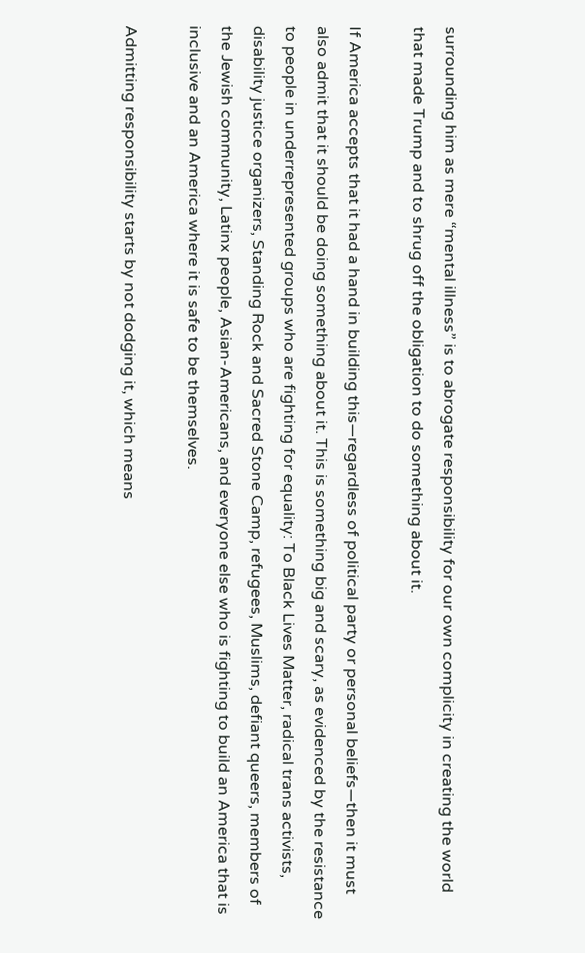surrounding him as mere “mental illness” is to abrogate responsibility for our own complicity in creating the world that made Trump and to shrug off the obligation to do something about it.

If America accepts that it had a hand in building this—regardless of political party or personal beliefs—then it must also admit that it should be doing something about it. This is something big and scary, as evidenced by the resistance to people in underrepresented groups who are fighting for equality: To Black Lives Matter, radical trans activists, disability justice organizers, Standing Rock and Sacred Stone Camp, refugees, Muslims, defiant queers, members of the Jewish community, Latinx people, Asian-Americans, and everyone else who is fighting to build an America that is inclusive and an America where it is safe to be themselves.

Admitting responsibility starts by not dodging it, which means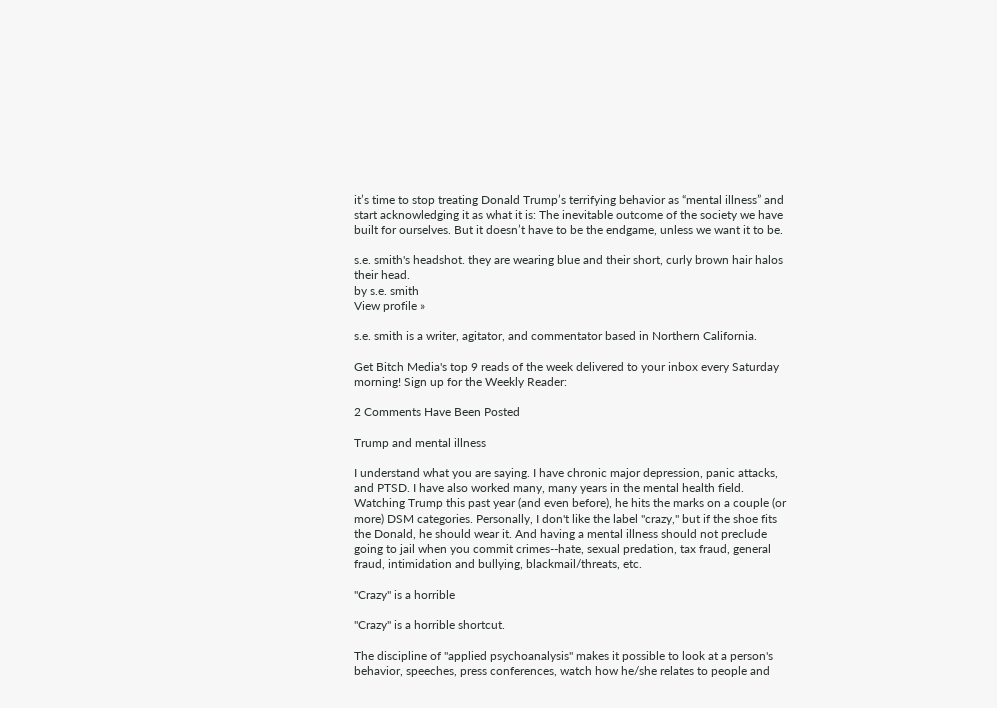it’s time to stop treating Donald Trump’s terrifying behavior as “mental illness” and start acknowledging it as what it is: The inevitable outcome of the society we have built for ourselves. But it doesn’t have to be the endgame, unless we want it to be.

s.e. smith's headshot. they are wearing blue and their short, curly brown hair halos their head.
by s.e. smith
View profile »

s.e. smith is a writer, agitator, and commentator based in Northern California.

Get Bitch Media's top 9 reads of the week delivered to your inbox every Saturday morning! Sign up for the Weekly Reader:

2 Comments Have Been Posted

Trump and mental illness

I understand what you are saying. I have chronic major depression, panic attacks, and PTSD. I have also worked many, many years in the mental health field. Watching Trump this past year (and even before), he hits the marks on a couple (or more) DSM categories. Personally, I don't like the label "crazy," but if the shoe fits the Donald, he should wear it. And having a mental illness should not preclude going to jail when you commit crimes--hate, sexual predation, tax fraud, general fraud, intimidation and bullying, blackmail/threats, etc.

"Crazy" is a horrible

"Crazy" is a horrible shortcut.

The discipline of "applied psychoanalysis" makes it possible to look at a person's behavior, speeches, press conferences, watch how he/she relates to people and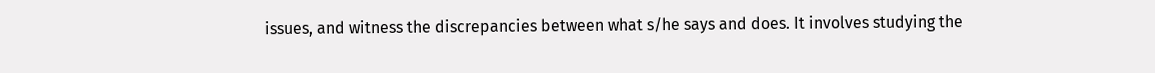issues, and witness the discrepancies between what s/he says and does. It involves studying the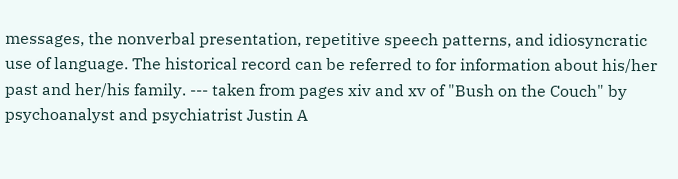messages, the nonverbal presentation, repetitive speech patterns, and idiosyncratic use of language. The historical record can be referred to for information about his/her past and her/his family. --- taken from pages xiv and xv of "Bush on the Couch" by psychoanalyst and psychiatrist Justin A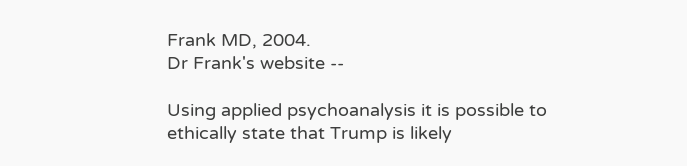Frank MD, 2004.
Dr Frank's website --

Using applied psychoanalysis it is possible to ethically state that Trump is likely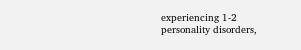experiencing 1-2 personality disorders,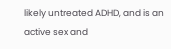likely untreated ADHD, and is an active sex and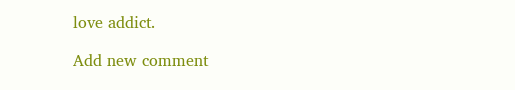love addict.

Add new comment